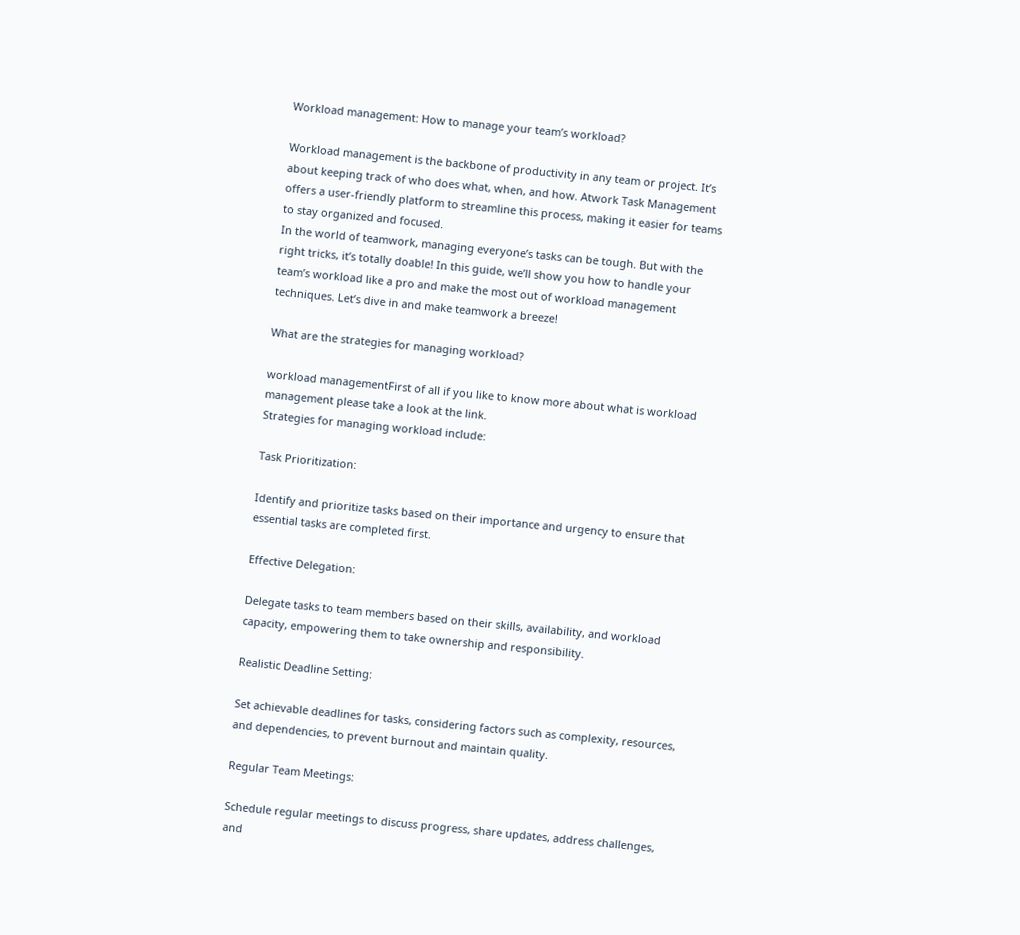Workload management: How to manage your team’s workload?

Workload management is the backbone of productivity in any team or project. It’s about keeping track of who does what, when, and how. Atwork Task Management offers a user-friendly platform to streamline this process, making it easier for teams to stay organized and focused.
In the world of teamwork, managing everyone’s tasks can be tough. But with the right tricks, it’s totally doable! In this guide, we’ll show you how to handle your team’s workload like a pro and make the most out of workload management techniques. Let’s dive in and make teamwork a breeze!

What are the strategies for managing workload?

workload managementFirst of all if you like to know more about what is workload management please take a look at the link.
Strategies for managing workload include:

Task Prioritization:

Identify and prioritize tasks based on their importance and urgency to ensure that essential tasks are completed first.

Effective Delegation:

Delegate tasks to team members based on their skills, availability, and workload capacity, empowering them to take ownership and responsibility.

Realistic Deadline Setting:

Set achievable deadlines for tasks, considering factors such as complexity, resources, and dependencies, to prevent burnout and maintain quality.

Regular Team Meetings:

Schedule regular meetings to discuss progress, share updates, address challenges, and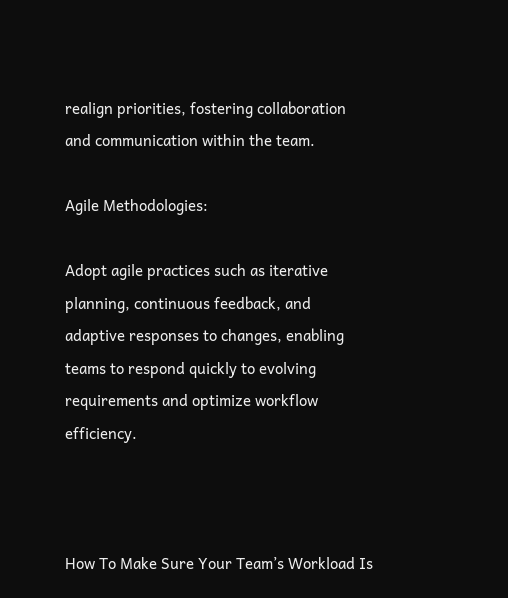realign priorities, fostering collaboration and communication within the team.

Agile Methodologies:

Adopt agile practices such as iterative planning, continuous feedback, and adaptive responses to changes, enabling teams to respond quickly to evolving requirements and optimize workflow efficiency.



How To Make Sure Your Team’s Workload Is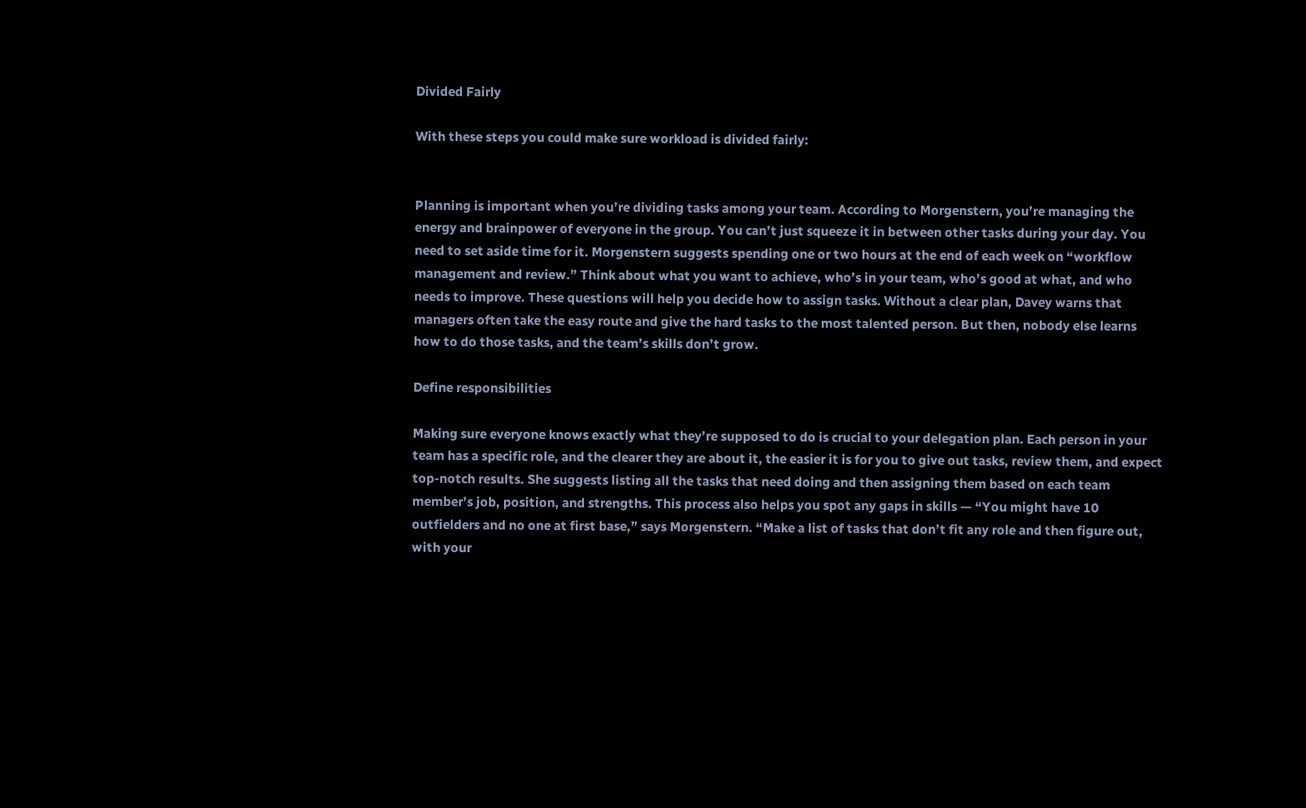Divided Fairly

With these steps you could make sure workload is divided fairly:


Planning is important when you’re dividing tasks among your team. According to Morgenstern, you’re managing the energy and brainpower of everyone in the group. You can’t just squeeze it in between other tasks during your day. You need to set aside time for it. Morgenstern suggests spending one or two hours at the end of each week on “workflow management and review.” Think about what you want to achieve, who’s in your team, who’s good at what, and who needs to improve. These questions will help you decide how to assign tasks. Without a clear plan, Davey warns that managers often take the easy route and give the hard tasks to the most talented person. But then, nobody else learns how to do those tasks, and the team’s skills don’t grow.

Define responsibilities

Making sure everyone knows exactly what they’re supposed to do is crucial to your delegation plan. Each person in your team has a specific role, and the clearer they are about it, the easier it is for you to give out tasks, review them, and expect top-notch results. She suggests listing all the tasks that need doing and then assigning them based on each team member’s job, position, and strengths. This process also helps you spot any gaps in skills — “You might have 10 outfielders and no one at first base,” says Morgenstern. “Make a list of tasks that don’t fit any role and then figure out, with your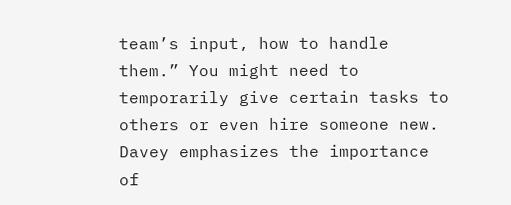team’s input, how to handle them.” You might need to temporarily give certain tasks to others or even hire someone new. Davey emphasizes the importance of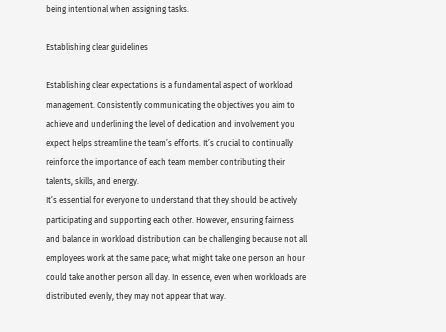being intentional when assigning tasks.

Establishing clear guidelines

Establishing clear expectations is a fundamental aspect of workload management. Consistently communicating the objectives you aim to achieve and underlining the level of dedication and involvement you expect helps streamline the team’s efforts. It’s crucial to continually reinforce the importance of each team member contributing their talents, skills, and energy.
It’s essential for everyone to understand that they should be actively participating and supporting each other. However, ensuring fairness and balance in workload distribution can be challenging because not all employees work at the same pace; what might take one person an hour could take another person all day. In essence, even when workloads are distributed evenly, they may not appear that way.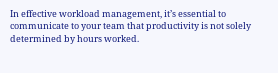In effective workload management, it’s essential to communicate to your team that productivity is not solely determined by hours worked.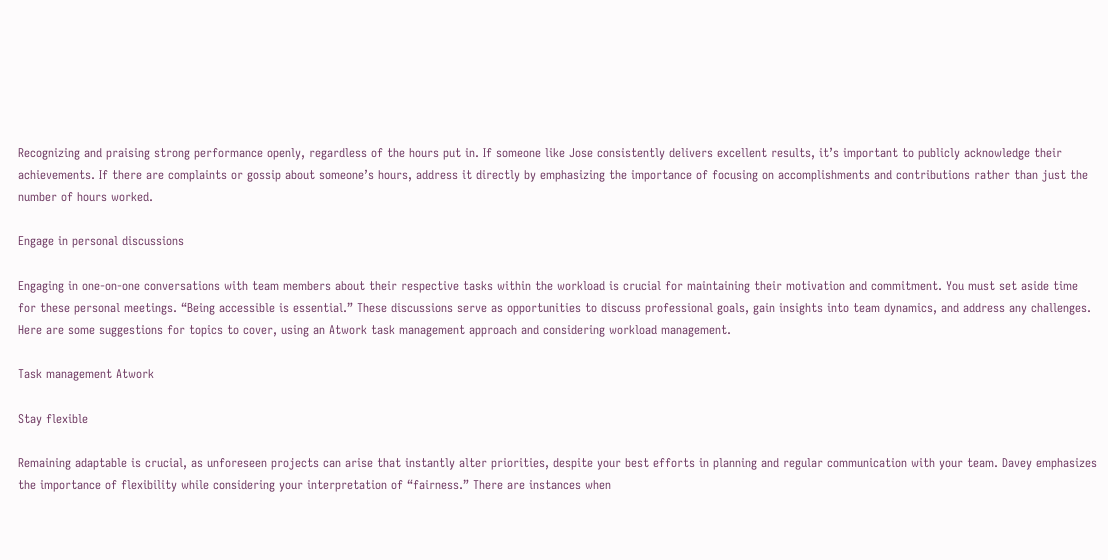Recognizing and praising strong performance openly, regardless of the hours put in. If someone like Jose consistently delivers excellent results, it’s important to publicly acknowledge their achievements. If there are complaints or gossip about someone’s hours, address it directly by emphasizing the importance of focusing on accomplishments and contributions rather than just the number of hours worked.

Engage in personal discussions

Engaging in one-on-one conversations with team members about their respective tasks within the workload is crucial for maintaining their motivation and commitment. You must set aside time for these personal meetings. “Being accessible is essential.” These discussions serve as opportunities to discuss professional goals, gain insights into team dynamics, and address any challenges. Here are some suggestions for topics to cover, using an Atwork task management approach and considering workload management.

Task management Atwork

Stay flexible

Remaining adaptable is crucial, as unforeseen projects can arise that instantly alter priorities, despite your best efforts in planning and regular communication with your team. Davey emphasizes the importance of flexibility while considering your interpretation of “fairness.” There are instances when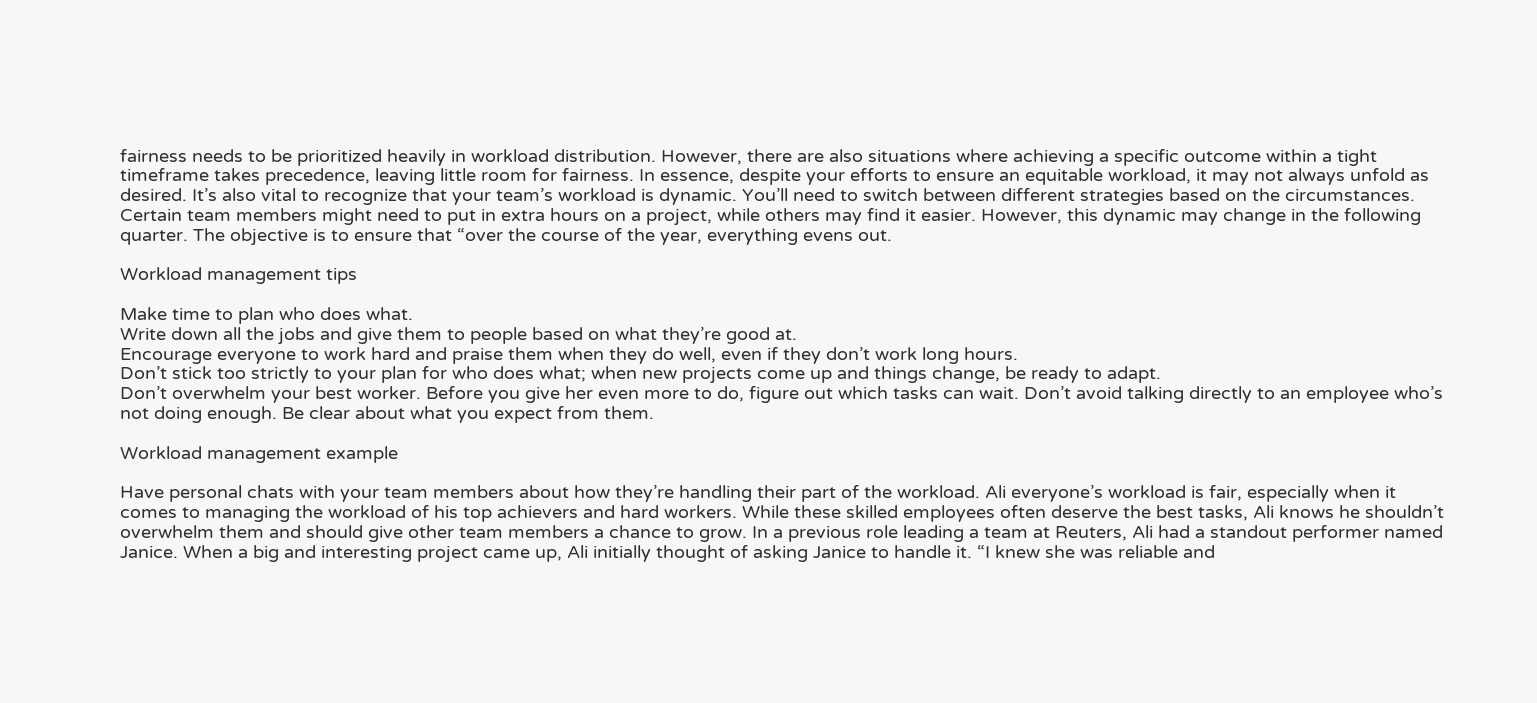fairness needs to be prioritized heavily in workload distribution. However, there are also situations where achieving a specific outcome within a tight timeframe takes precedence, leaving little room for fairness. In essence, despite your efforts to ensure an equitable workload, it may not always unfold as desired. It’s also vital to recognize that your team’s workload is dynamic. You’ll need to switch between different strategies based on the circumstances. Certain team members might need to put in extra hours on a project, while others may find it easier. However, this dynamic may change in the following quarter. The objective is to ensure that “over the course of the year, everything evens out.

Workload management tips

Make time to plan who does what.
Write down all the jobs and give them to people based on what they’re good at.
Encourage everyone to work hard and praise them when they do well, even if they don’t work long hours.
Don’t stick too strictly to your plan for who does what; when new projects come up and things change, be ready to adapt.
Don’t overwhelm your best worker. Before you give her even more to do, figure out which tasks can wait. Don’t avoid talking directly to an employee who’s not doing enough. Be clear about what you expect from them.

Workload management example

Have personal chats with your team members about how they’re handling their part of the workload. Ali everyone’s workload is fair, especially when it comes to managing the workload of his top achievers and hard workers. While these skilled employees often deserve the best tasks, Ali knows he shouldn’t overwhelm them and should give other team members a chance to grow. In a previous role leading a team at Reuters, Ali had a standout performer named Janice. When a big and interesting project came up, Ali initially thought of asking Janice to handle it. “I knew she was reliable and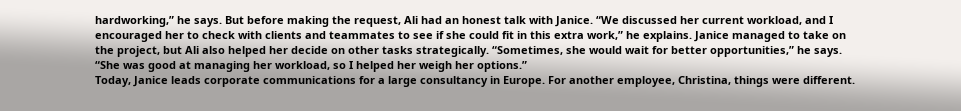hardworking,” he says. But before making the request, Ali had an honest talk with Janice. “We discussed her current workload, and I encouraged her to check with clients and teammates to see if she could fit in this extra work,” he explains. Janice managed to take on the project, but Ali also helped her decide on other tasks strategically. “Sometimes, she would wait for better opportunities,” he says. “She was good at managing her workload, so I helped her weigh her options.”
Today, Janice leads corporate communications for a large consultancy in Europe. For another employee, Christina, things were different.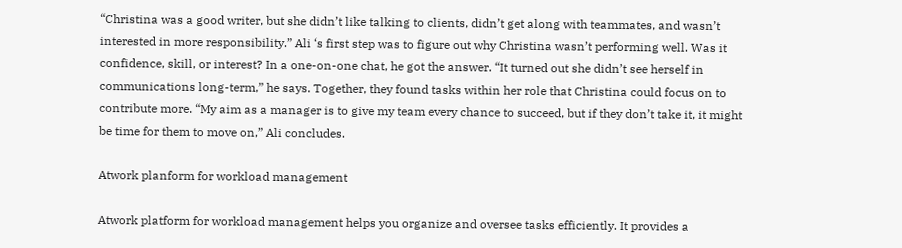“Christina was a good writer, but she didn’t like talking to clients, didn’t get along with teammates, and wasn’t interested in more responsibility.” Ali ‘s first step was to figure out why Christina wasn’t performing well. Was it confidence, skill, or interest? In a one-on-one chat, he got the answer. “It turned out she didn’t see herself in communications long-term,” he says. Together, they found tasks within her role that Christina could focus on to contribute more. “My aim as a manager is to give my team every chance to succeed, but if they don’t take it, it might be time for them to move on,” Ali concludes.

Atwork planform for workload management

Atwork platform for workload management helps you organize and oversee tasks efficiently. It provides a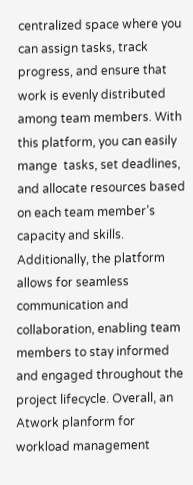centralized space where you can assign tasks, track progress, and ensure that work is evenly distributed among team members. With this platform, you can easily mange  tasks, set deadlines, and allocate resources based on each team member’s capacity and skills. Additionally, the platform allows for seamless communication and collaboration, enabling team members to stay informed and engaged throughout the project lifecycle. Overall, an Atwork planform for workload management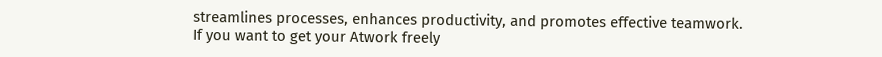streamlines processes, enhances productivity, and promotes effective teamwork.
If you want to get your Atwork freely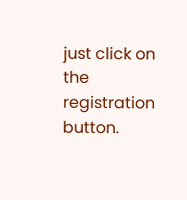just click on the registration button.